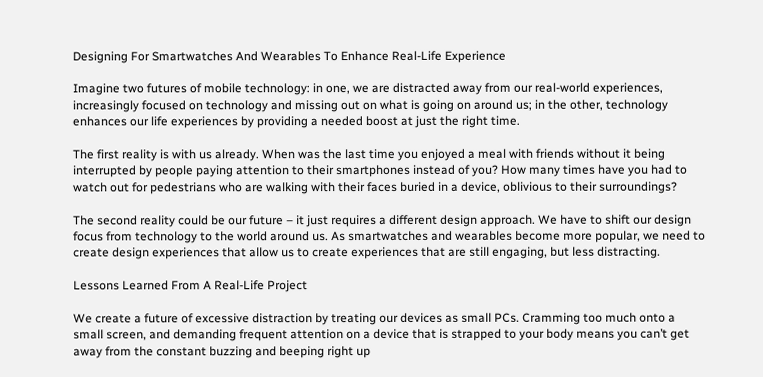Designing For Smartwatches And Wearables To Enhance Real-Life Experience

Imagine two futures of mobile technology: in one, we are distracted away from our real-world experiences, increasingly focused on technology and missing out on what is going on around us; in the other, technology enhances our life experiences by providing a needed boost at just the right time.

The first reality is with us already. When was the last time you enjoyed a meal with friends without it being interrupted by people paying attention to their smartphones instead of you? How many times have you had to watch out for pedestrians who are walking with their faces buried in a device, oblivious to their surroundings?

The second reality could be our future – it just requires a different design approach. We have to shift our design focus from technology to the world around us. As smartwatches and wearables become more popular, we need to create design experiences that allow us to create experiences that are still engaging, but less distracting.

Lessons Learned From A Real-Life Project

We create a future of excessive distraction by treating our devices as small PCs. Cramming too much onto a small screen, and demanding frequent attention on a device that is strapped to your body means you can’t get away from the constant buzzing and beeping right up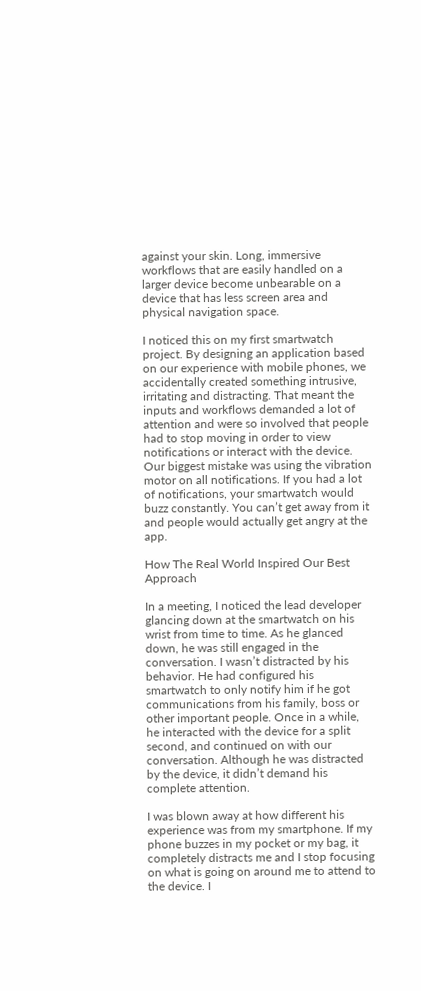against your skin. Long, immersive workflows that are easily handled on a larger device become unbearable on a device that has less screen area and physical navigation space.

I noticed this on my first smartwatch project. By designing an application based on our experience with mobile phones, we accidentally created something intrusive, irritating and distracting. That meant the inputs and workflows demanded a lot of attention and were so involved that people had to stop moving in order to view notifications or interact with the device. Our biggest mistake was using the vibration motor on all notifications. If you had a lot of notifications, your smartwatch would buzz constantly. You can’t get away from it and people would actually get angry at the app.

How The Real World Inspired Our Best Approach

In a meeting, I noticed the lead developer glancing down at the smartwatch on his wrist from time to time. As he glanced down, he was still engaged in the conversation. I wasn’t distracted by his behavior. He had configured his smartwatch to only notify him if he got communications from his family, boss or other important people. Once in a while, he interacted with the device for a split second, and continued on with our conversation. Although he was distracted by the device, it didn’t demand his complete attention.

I was blown away at how different his experience was from my smartphone. If my phone buzzes in my pocket or my bag, it completely distracts me and I stop focusing on what is going on around me to attend to the device. I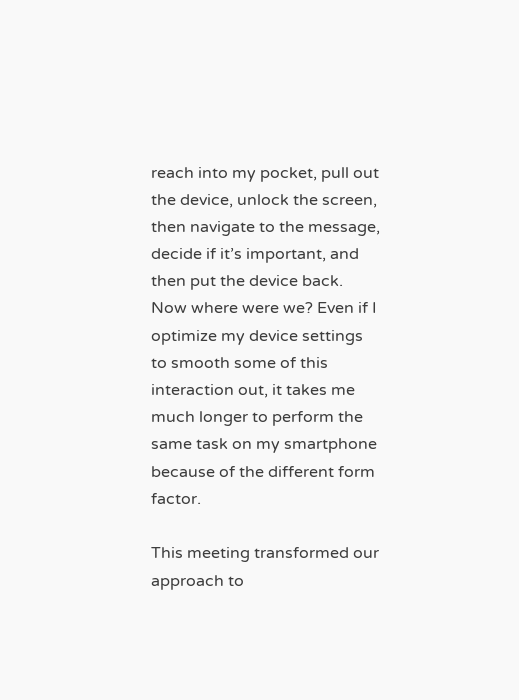reach into my pocket, pull out the device, unlock the screen, then navigate to the message, decide if it’s important, and then put the device back. Now where were we? Even if I optimize my device settings to smooth some of this interaction out, it takes me much longer to perform the same task on my smartphone because of the different form factor.

This meeting transformed our approach to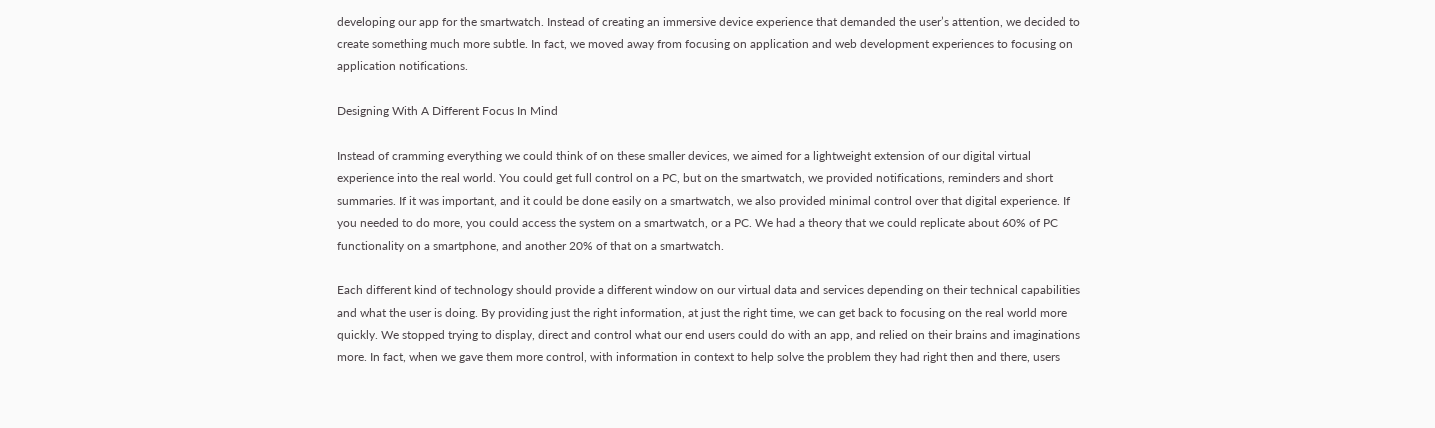developing our app for the smartwatch. Instead of creating an immersive device experience that demanded the user’s attention, we decided to create something much more subtle. In fact, we moved away from focusing on application and web development experiences to focusing on application notifications.

Designing With A Different Focus In Mind

Instead of cramming everything we could think of on these smaller devices, we aimed for a lightweight extension of our digital virtual experience into the real world. You could get full control on a PC, but on the smartwatch, we provided notifications, reminders and short summaries. If it was important, and it could be done easily on a smartwatch, we also provided minimal control over that digital experience. If you needed to do more, you could access the system on a smartwatch, or a PC. We had a theory that we could replicate about 60% of PC functionality on a smartphone, and another 20% of that on a smartwatch.

Each different kind of technology should provide a different window on our virtual data and services depending on their technical capabilities and what the user is doing. By providing just the right information, at just the right time, we can get back to focusing on the real world more quickly. We stopped trying to display, direct and control what our end users could do with an app, and relied on their brains and imaginations more. In fact, when we gave them more control, with information in context to help solve the problem they had right then and there, users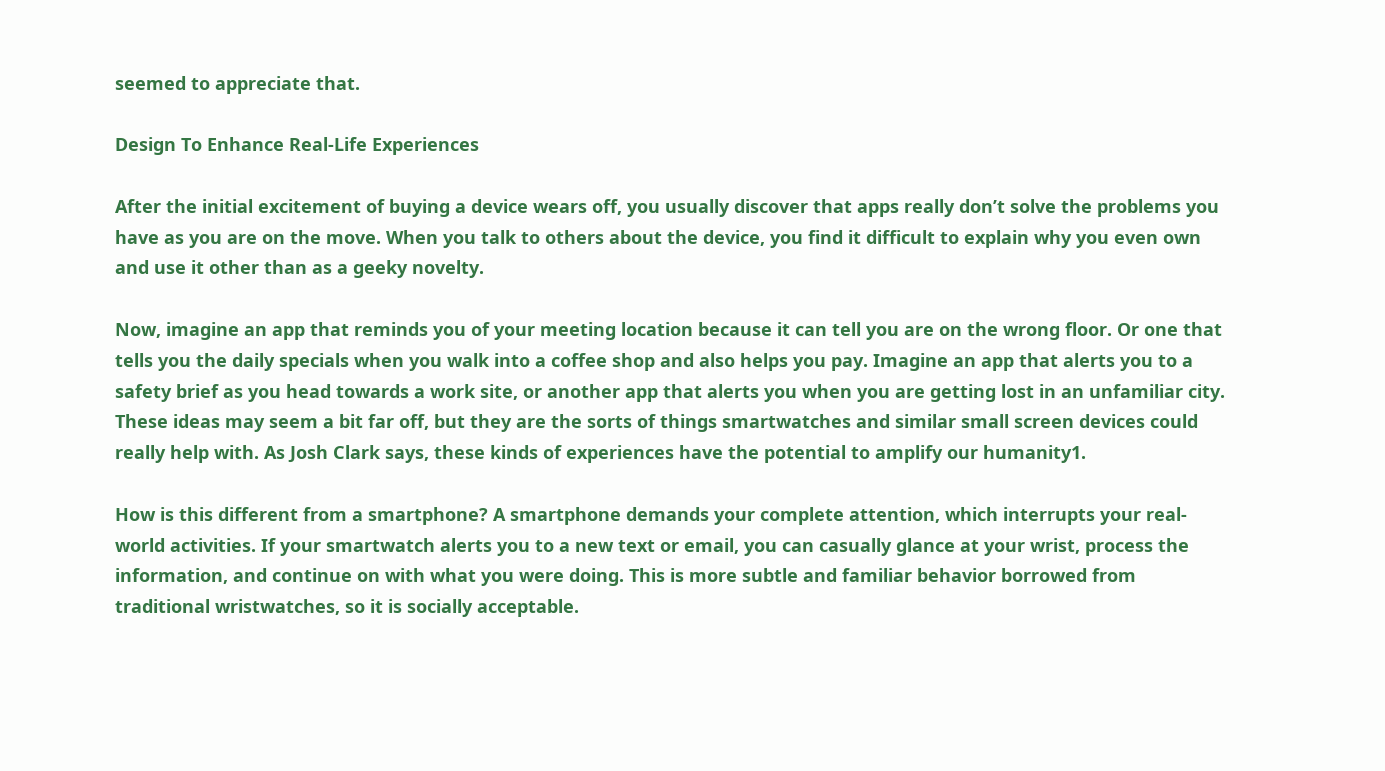seemed to appreciate that.

Design To Enhance Real-Life Experiences

After the initial excitement of buying a device wears off, you usually discover that apps really don’t solve the problems you have as you are on the move. When you talk to others about the device, you find it difficult to explain why you even own and use it other than as a geeky novelty.

Now, imagine an app that reminds you of your meeting location because it can tell you are on the wrong floor. Or one that tells you the daily specials when you walk into a coffee shop and also helps you pay. Imagine an app that alerts you to a safety brief as you head towards a work site, or another app that alerts you when you are getting lost in an unfamiliar city. These ideas may seem a bit far off, but they are the sorts of things smartwatches and similar small screen devices could really help with. As Josh Clark says, these kinds of experiences have the potential to amplify our humanity1.

How is this different from a smartphone? A smartphone demands your complete attention, which interrupts your real-world activities. If your smartwatch alerts you to a new text or email, you can casually glance at your wrist, process the information, and continue on with what you were doing. This is more subtle and familiar behavior borrowed from traditional wristwatches, so it is socially acceptable.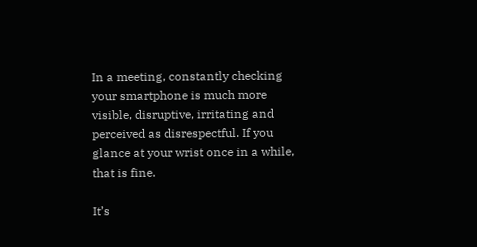In a meeting, constantly checking your smartphone is much more visible, disruptive, irritating and perceived as disrespectful. If you glance at your wrist once in a while, that is fine.

It’s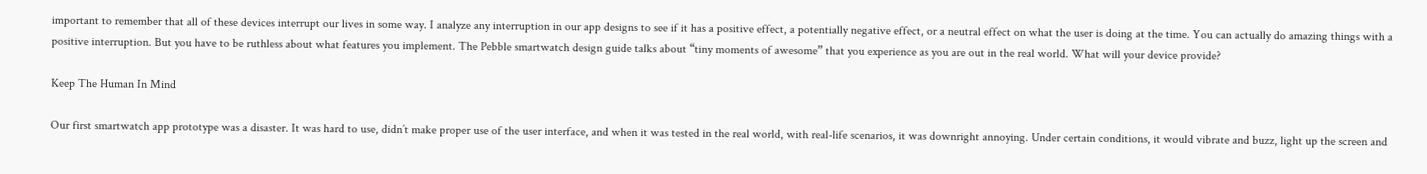important to remember that all of these devices interrupt our lives in some way. I analyze any interruption in our app designs to see if it has a positive effect, a potentially negative effect, or a neutral effect on what the user is doing at the time. You can actually do amazing things with a positive interruption. But you have to be ruthless about what features you implement. The Pebble smartwatch design guide talks about “tiny moments of awesome” that you experience as you are out in the real world. What will your device provide?

Keep The Human In Mind

Our first smartwatch app prototype was a disaster. It was hard to use, didn’t make proper use of the user interface, and when it was tested in the real world, with real-life scenarios, it was downright annoying. Under certain conditions, it would vibrate and buzz, light up the screen and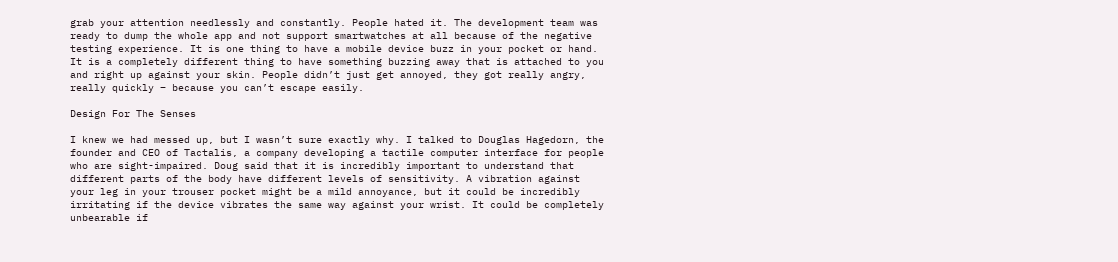grab your attention needlessly and constantly. People hated it. The development team was ready to dump the whole app and not support smartwatches at all because of the negative testing experience. It is one thing to have a mobile device buzz in your pocket or hand. It is a completely different thing to have something buzzing away that is attached to you and right up against your skin. People didn’t just get annoyed, they got really angry, really quickly – because you can’t escape easily.

Design For The Senses

I knew we had messed up, but I wasn’t sure exactly why. I talked to Douglas Hagedorn, the founder and CEO of Tactalis, a company developing a tactile computer interface for people who are sight-impaired. Doug said that it is incredibly important to understand that different parts of the body have different levels of sensitivity. A vibration against your leg in your trouser pocket might be a mild annoyance, but it could be incredibly irritating if the device vibrates the same way against your wrist. It could be completely unbearable if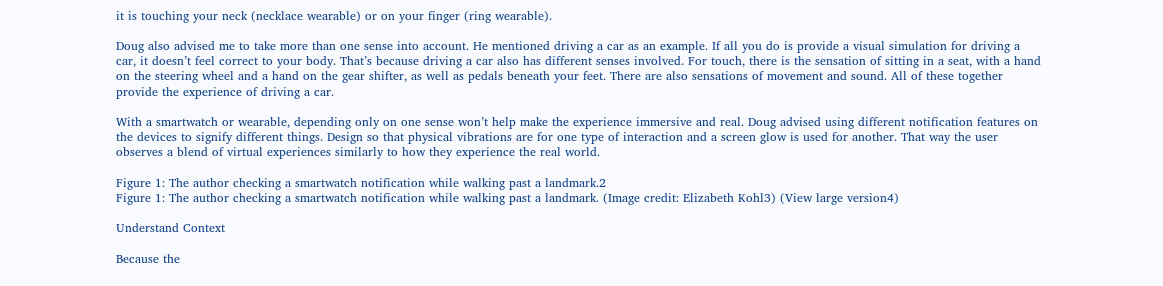it is touching your neck (necklace wearable) or on your finger (ring wearable).

Doug also advised me to take more than one sense into account. He mentioned driving a car as an example. If all you do is provide a visual simulation for driving a car, it doesn’t feel correct to your body. That’s because driving a car also has different senses involved. For touch, there is the sensation of sitting in a seat, with a hand on the steering wheel and a hand on the gear shifter, as well as pedals beneath your feet. There are also sensations of movement and sound. All of these together provide the experience of driving a car.

With a smartwatch or wearable, depending only on one sense won’t help make the experience immersive and real. Doug advised using different notification features on the devices to signify different things. Design so that physical vibrations are for one type of interaction and a screen glow is used for another. That way the user observes a blend of virtual experiences similarly to how they experience the real world.

Figure 1: The author checking a smartwatch notification while walking past a landmark.2
Figure 1: The author checking a smartwatch notification while walking past a landmark. (Image credit: Elizabeth Kohl3) (View large version4)

Understand Context

Because the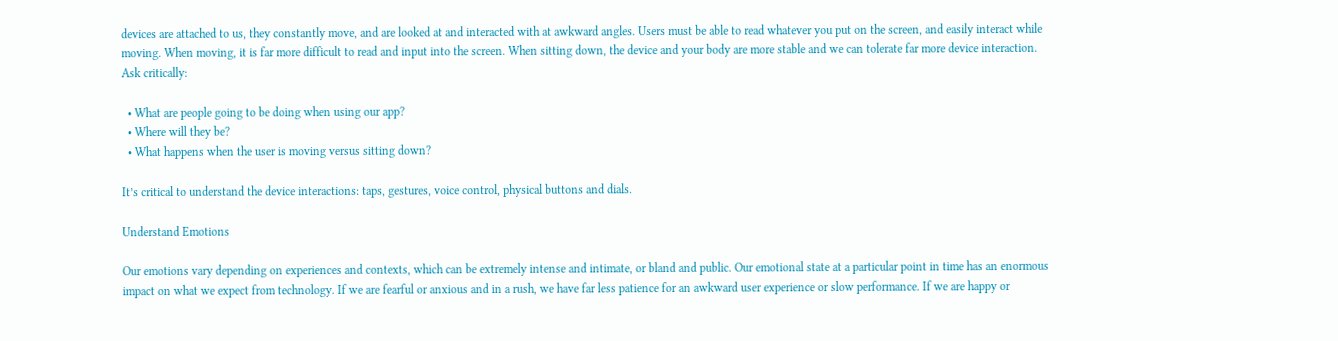devices are attached to us, they constantly move, and are looked at and interacted with at awkward angles. Users must be able to read whatever you put on the screen, and easily interact while moving. When moving, it is far more difficult to read and input into the screen. When sitting down, the device and your body are more stable and we can tolerate far more device interaction. Ask critically:

  • What are people going to be doing when using our app?
  • Where will they be?
  • What happens when the user is moving versus sitting down?

It’s critical to understand the device interactions: taps, gestures, voice control, physical buttons and dials.

Understand Emotions

Our emotions vary depending on experiences and contexts, which can be extremely intense and intimate, or bland and public. Our emotional state at a particular point in time has an enormous impact on what we expect from technology. If we are fearful or anxious and in a rush, we have far less patience for an awkward user experience or slow performance. If we are happy or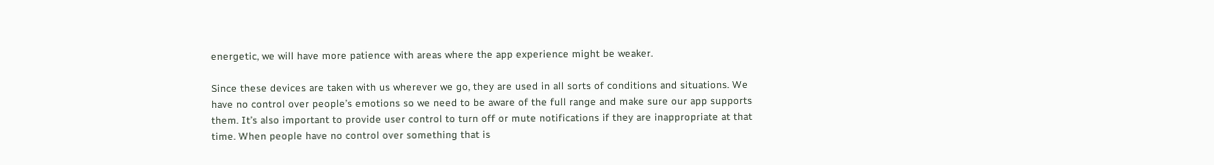energetic, we will have more patience with areas where the app experience might be weaker.

Since these devices are taken with us wherever we go, they are used in all sorts of conditions and situations. We have no control over people’s emotions so we need to be aware of the full range and make sure our app supports them. It’s also important to provide user control to turn off or mute notifications if they are inappropriate at that time. When people have no control over something that is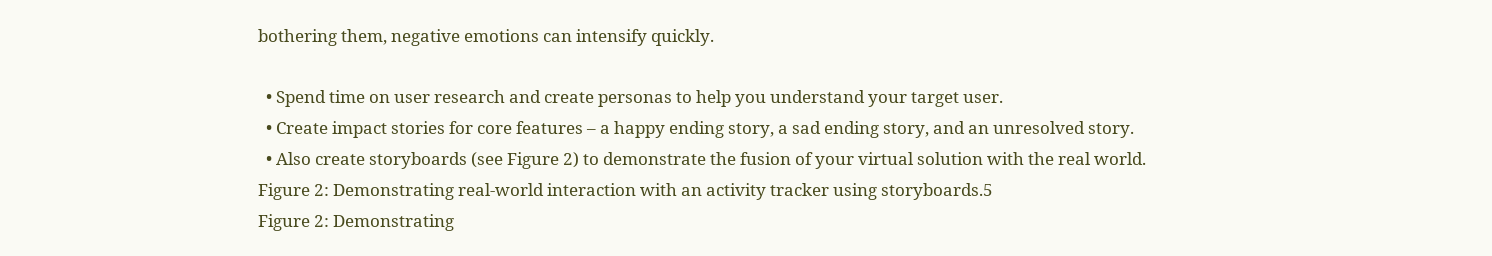bothering them, negative emotions can intensify quickly.

  • Spend time on user research and create personas to help you understand your target user.
  • Create impact stories for core features – a happy ending story, a sad ending story, and an unresolved story.
  • Also create storyboards (see Figure 2) to demonstrate the fusion of your virtual solution with the real world.
Figure 2: Demonstrating real-world interaction with an activity tracker using storyboards.5
Figure 2: Demonstrating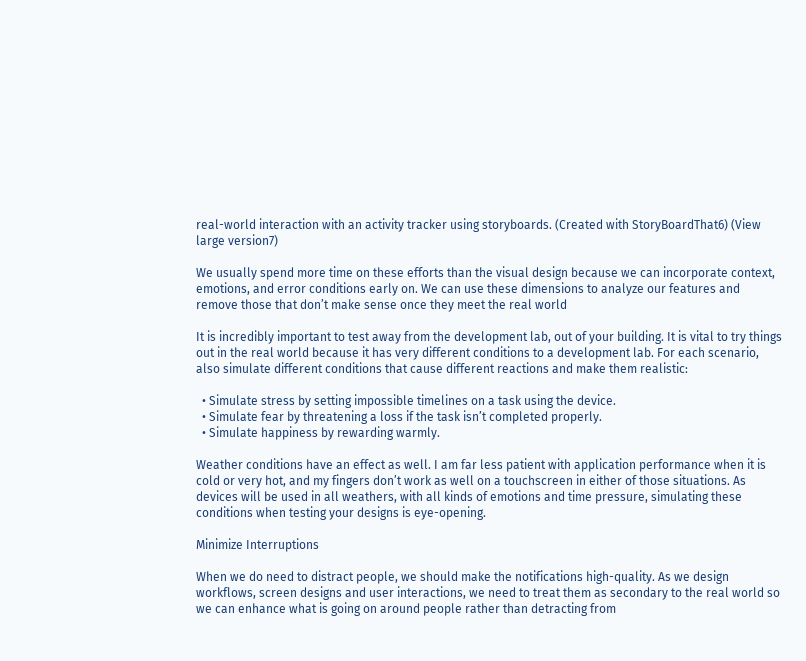real-world interaction with an activity tracker using storyboards. (Created with StoryBoardThat6) (View large version7)

We usually spend more time on these efforts than the visual design because we can incorporate context, emotions, and error conditions early on. We can use these dimensions to analyze our features and remove those that don’t make sense once they meet the real world

It is incredibly important to test away from the development lab, out of your building. It is vital to try things out in the real world because it has very different conditions to a development lab. For each scenario, also simulate different conditions that cause different reactions and make them realistic:

  • Simulate stress by setting impossible timelines on a task using the device.
  • Simulate fear by threatening a loss if the task isn’t completed properly.
  • Simulate happiness by rewarding warmly.

Weather conditions have an effect as well. I am far less patient with application performance when it is cold or very hot, and my fingers don’t work as well on a touchscreen in either of those situations. As devices will be used in all weathers, with all kinds of emotions and time pressure, simulating these conditions when testing your designs is eye-opening.

Minimize Interruptions

When we do need to distract people, we should make the notifications high-quality. As we design workflows, screen designs and user interactions, we need to treat them as secondary to the real world so we can enhance what is going on around people rather than detracting from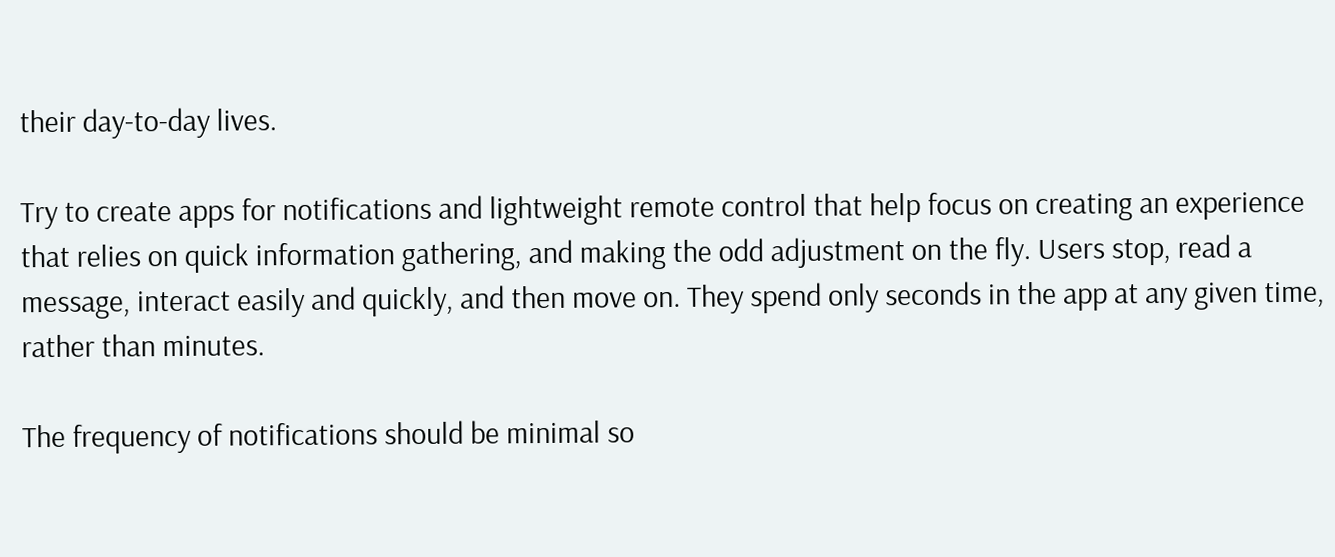their day-to-day lives.

Try to create apps for notifications and lightweight remote control that help focus on creating an experience that relies on quick information gathering, and making the odd adjustment on the fly. Users stop, read a message, interact easily and quickly, and then move on. They spend only seconds in the app at any given time, rather than minutes.

The frequency of notifications should be minimal so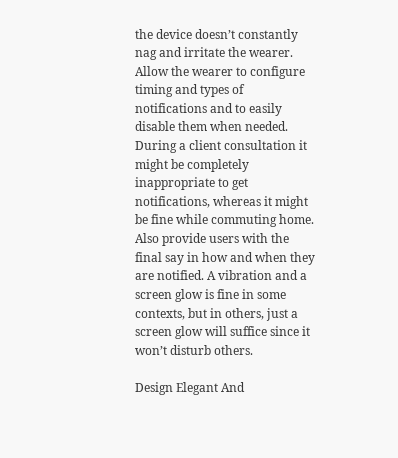the device doesn’t constantly nag and irritate the wearer. Allow the wearer to configure timing and types of notifications and to easily disable them when needed. During a client consultation it might be completely inappropriate to get notifications, whereas it might be fine while commuting home. Also provide users with the final say in how and when they are notified. A vibration and a screen glow is fine in some contexts, but in others, just a screen glow will suffice since it won’t disturb others.

Design Elegant And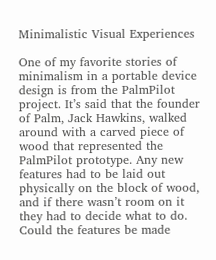Minimalistic Visual Experiences

One of my favorite stories of minimalism in a portable device design is from the PalmPilot project. It’s said that the founder of Palm, Jack Hawkins, walked around with a carved piece of wood that represented the PalmPilot prototype. Any new features had to be laid out physically on the block of wood, and if there wasn’t room on it they had to decide what to do. Could the features be made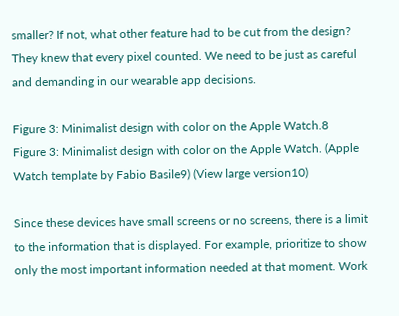smaller? If not, what other feature had to be cut from the design? They knew that every pixel counted. We need to be just as careful and demanding in our wearable app decisions.

Figure 3: Minimalist design with color on the Apple Watch.8
Figure 3: Minimalist design with color on the Apple Watch. (Apple Watch template by Fabio Basile9) (View large version10)

Since these devices have small screens or no screens, there is a limit to the information that is displayed. For example, prioritize to show only the most important information needed at that moment. Work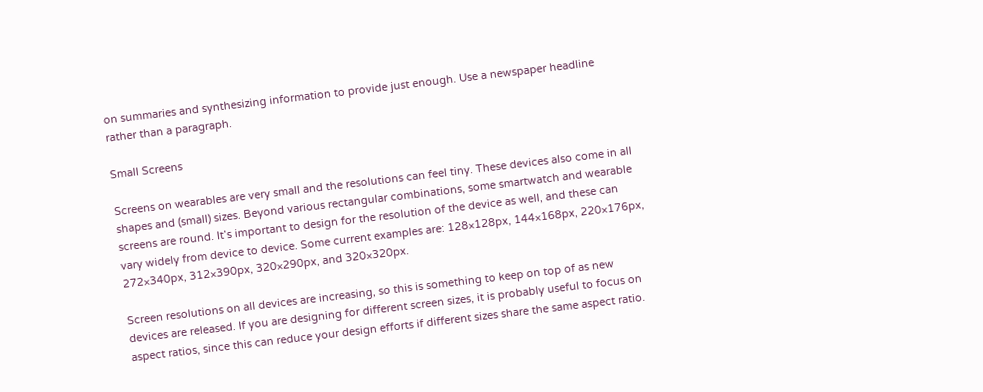on summaries and synthesizing information to provide just enough. Use a newspaper headline rather than a paragraph.

Small Screens

Screens on wearables are very small and the resolutions can feel tiny. These devices also come in all shapes and (small) sizes. Beyond various rectangular combinations, some smartwatch and wearable screens are round. It’s important to design for the resolution of the device as well, and these can vary widely from device to device. Some current examples are: 128×128px, 144×168px, 220×176px, 272×340px, 312×390px, 320×290px, and 320×320px.

Screen resolutions on all devices are increasing, so this is something to keep on top of as new devices are released. If you are designing for different screen sizes, it is probably useful to focus on aspect ratios, since this can reduce your design efforts if different sizes share the same aspect ratio.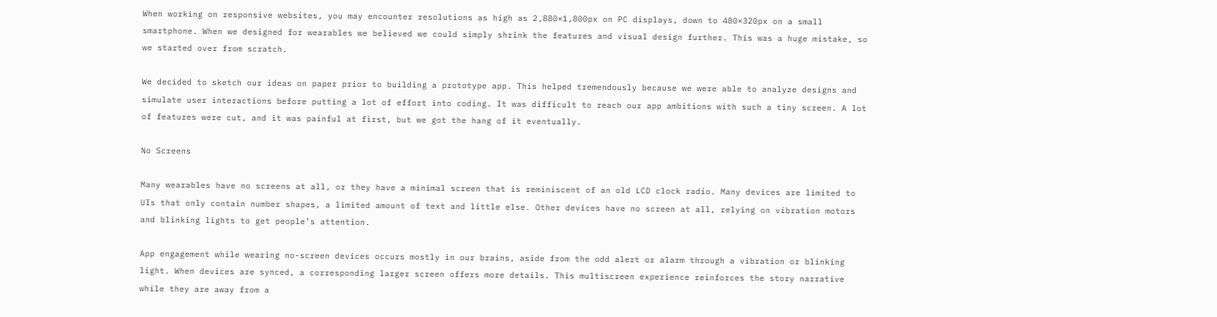When working on responsive websites, you may encounter resolutions as high as 2,880×1,800px on PC displays, down to 480×320px on a small smartphone. When we designed for wearables we believed we could simply shrink the features and visual design further. This was a huge mistake, so we started over from scratch.

We decided to sketch our ideas on paper prior to building a prototype app. This helped tremendously because we were able to analyze designs and simulate user interactions before putting a lot of effort into coding. It was difficult to reach our app ambitions with such a tiny screen. A lot of features were cut, and it was painful at first, but we got the hang of it eventually.

No Screens

Many wearables have no screens at all, or they have a minimal screen that is reminiscent of an old LCD clock radio. Many devices are limited to UIs that only contain number shapes, a limited amount of text and little else. Other devices have no screen at all, relying on vibration motors and blinking lights to get people’s attention.

App engagement while wearing no-screen devices occurs mostly in our brains, aside from the odd alert or alarm through a vibration or blinking light. When devices are synced, a corresponding larger screen offers more details. This multiscreen experience reinforces the story narrative while they are away from a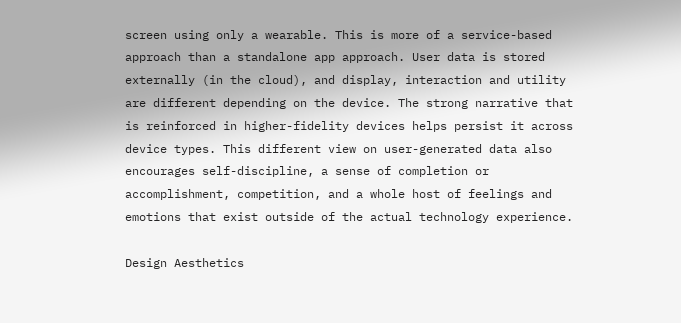screen using only a wearable. This is more of a service-based approach than a standalone app approach. User data is stored externally (in the cloud), and display, interaction and utility are different depending on the device. The strong narrative that is reinforced in higher-fidelity devices helps persist it across device types. This different view on user-generated data also encourages self-discipline, a sense of completion or accomplishment, competition, and a whole host of feelings and emotions that exist outside of the actual technology experience.

Design Aesthetics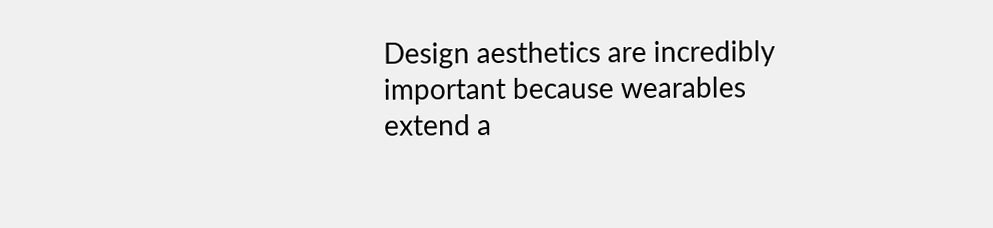Design aesthetics are incredibly important because wearables extend a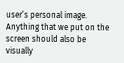user’s personal image. Anything that we put on the screen should also be visually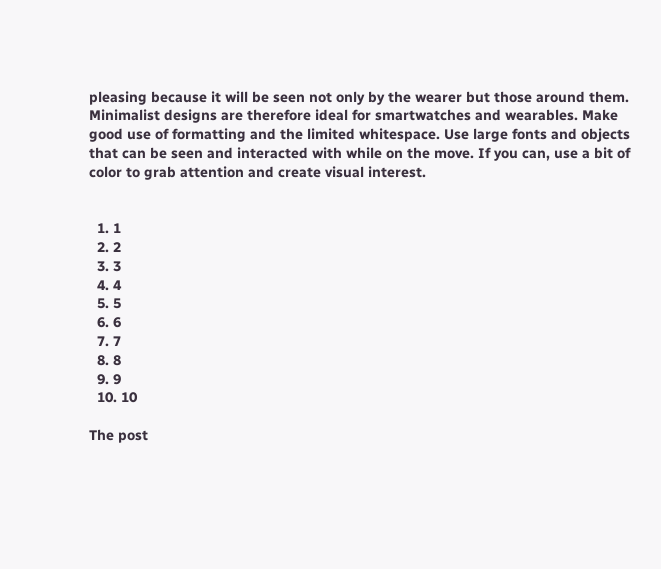pleasing because it will be seen not only by the wearer but those around them. Minimalist designs are therefore ideal for smartwatches and wearables. Make good use of formatting and the limited whitespace. Use large fonts and objects that can be seen and interacted with while on the move. If you can, use a bit of color to grab attention and create visual interest.


  1. 1
  2. 2
  3. 3
  4. 4
  5. 5
  6. 6
  7. 7
  8. 8
  9. 9
  10. 10

The post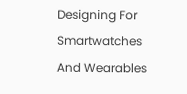Designing For Smartwatches And Wearables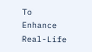To Enhance Real-Life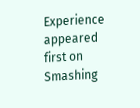Experience appeared first on Smashing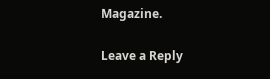Magazine.

Leave a Reply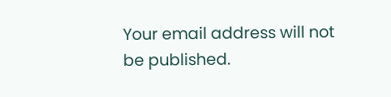Your email address will not be published.